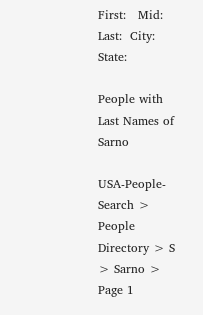First:   Mid:   Last:  City:  State:

People with Last Names of Sarno

USA-People-Search > People Directory > S > Sarno > Page 1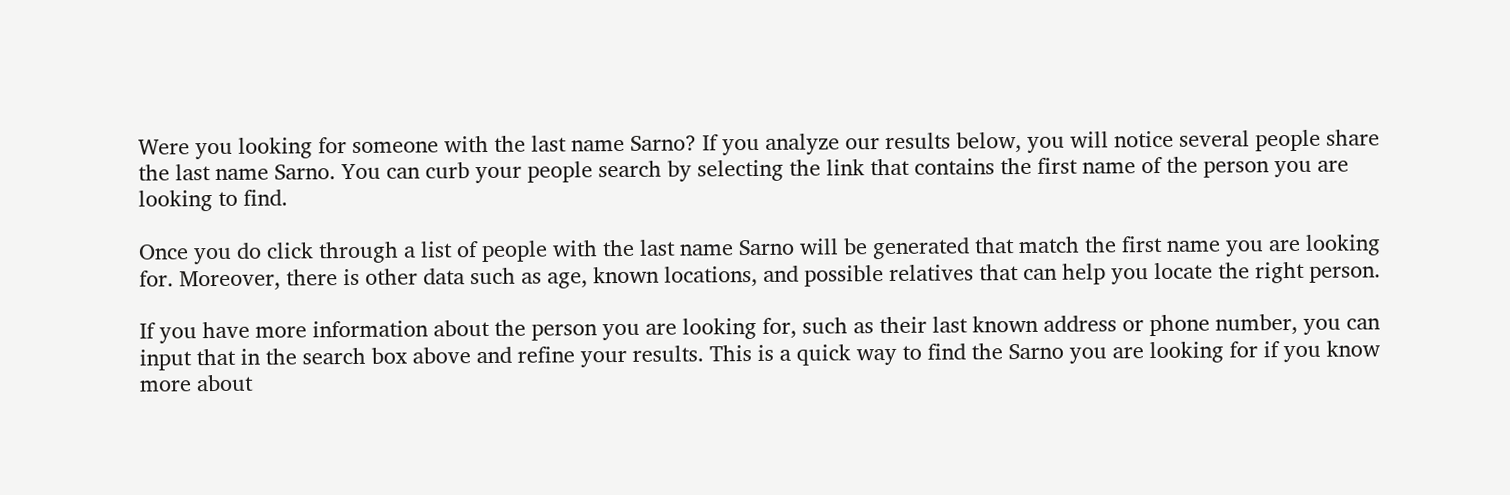Were you looking for someone with the last name Sarno? If you analyze our results below, you will notice several people share the last name Sarno. You can curb your people search by selecting the link that contains the first name of the person you are looking to find.

Once you do click through a list of people with the last name Sarno will be generated that match the first name you are looking for. Moreover, there is other data such as age, known locations, and possible relatives that can help you locate the right person.

If you have more information about the person you are looking for, such as their last known address or phone number, you can input that in the search box above and refine your results. This is a quick way to find the Sarno you are looking for if you know more about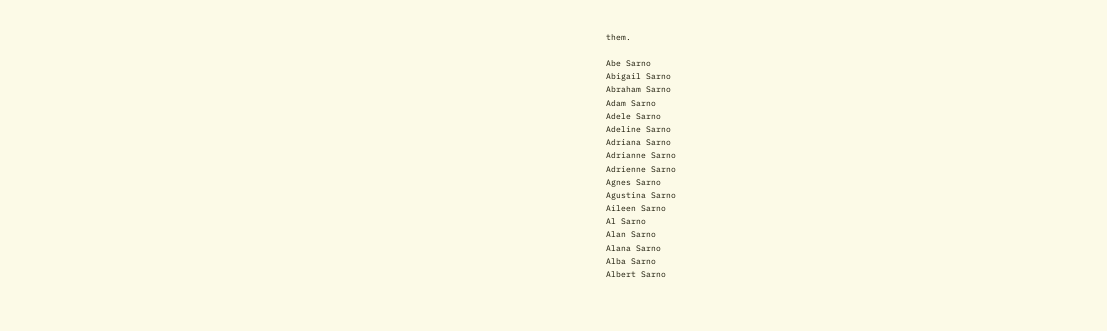them.

Abe Sarno
Abigail Sarno
Abraham Sarno
Adam Sarno
Adele Sarno
Adeline Sarno
Adriana Sarno
Adrianne Sarno
Adrienne Sarno
Agnes Sarno
Agustina Sarno
Aileen Sarno
Al Sarno
Alan Sarno
Alana Sarno
Alba Sarno
Albert Sarno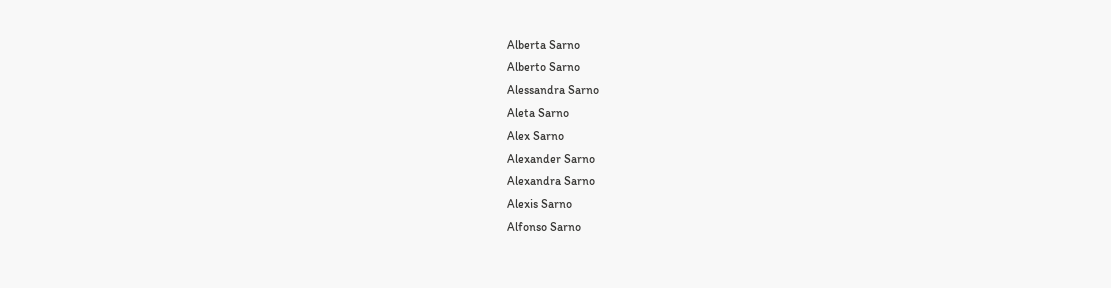Alberta Sarno
Alberto Sarno
Alessandra Sarno
Aleta Sarno
Alex Sarno
Alexander Sarno
Alexandra Sarno
Alexis Sarno
Alfonso Sarno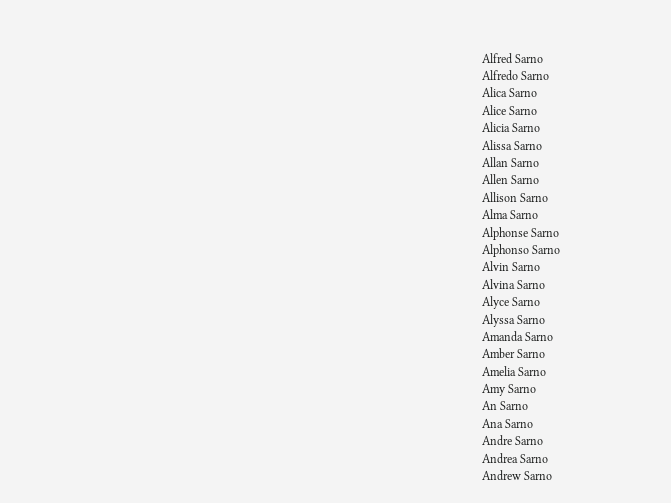Alfred Sarno
Alfredo Sarno
Alica Sarno
Alice Sarno
Alicia Sarno
Alissa Sarno
Allan Sarno
Allen Sarno
Allison Sarno
Alma Sarno
Alphonse Sarno
Alphonso Sarno
Alvin Sarno
Alvina Sarno
Alyce Sarno
Alyssa Sarno
Amanda Sarno
Amber Sarno
Amelia Sarno
Amy Sarno
An Sarno
Ana Sarno
Andre Sarno
Andrea Sarno
Andrew Sarno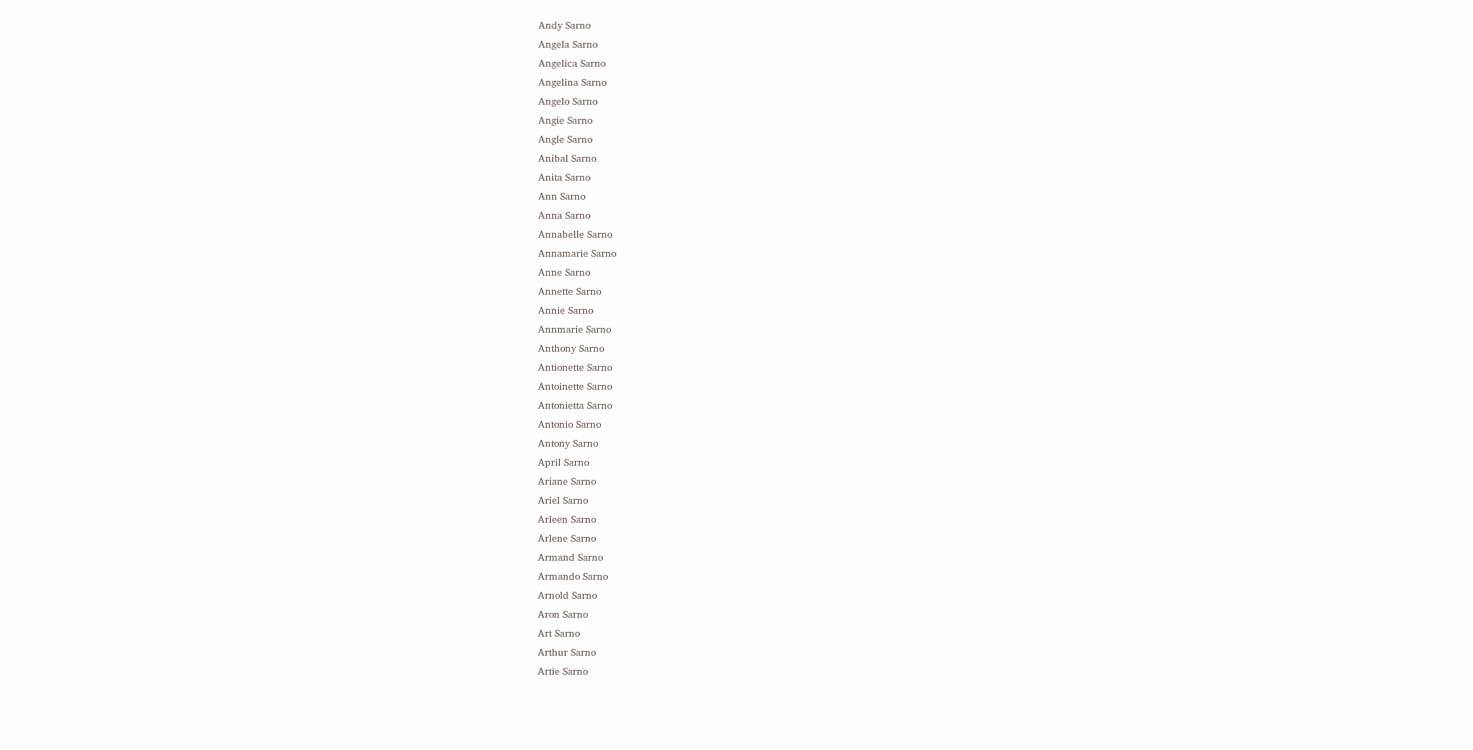Andy Sarno
Angela Sarno
Angelica Sarno
Angelina Sarno
Angelo Sarno
Angie Sarno
Angle Sarno
Anibal Sarno
Anita Sarno
Ann Sarno
Anna Sarno
Annabelle Sarno
Annamarie Sarno
Anne Sarno
Annette Sarno
Annie Sarno
Annmarie Sarno
Anthony Sarno
Antionette Sarno
Antoinette Sarno
Antonietta Sarno
Antonio Sarno
Antony Sarno
April Sarno
Ariane Sarno
Ariel Sarno
Arleen Sarno
Arlene Sarno
Armand Sarno
Armando Sarno
Arnold Sarno
Aron Sarno
Art Sarno
Arthur Sarno
Artie Sarno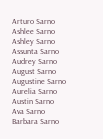Arturo Sarno
Ashlee Sarno
Ashley Sarno
Assunta Sarno
Audrey Sarno
August Sarno
Augustine Sarno
Aurelia Sarno
Austin Sarno
Ava Sarno
Barbara Sarno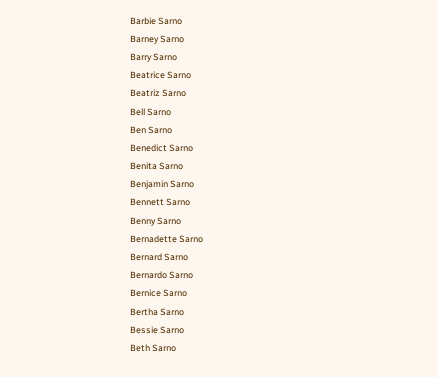Barbie Sarno
Barney Sarno
Barry Sarno
Beatrice Sarno
Beatriz Sarno
Bell Sarno
Ben Sarno
Benedict Sarno
Benita Sarno
Benjamin Sarno
Bennett Sarno
Benny Sarno
Bernadette Sarno
Bernard Sarno
Bernardo Sarno
Bernice Sarno
Bertha Sarno
Bessie Sarno
Beth Sarno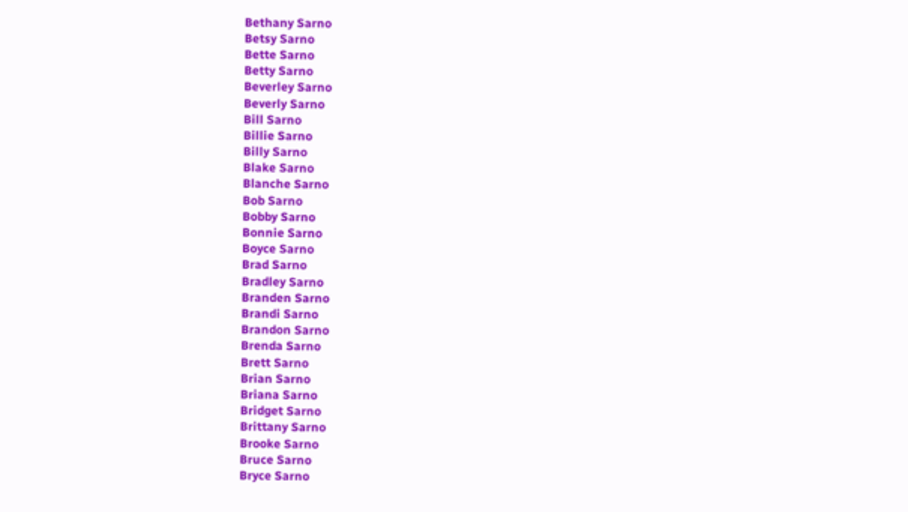Bethany Sarno
Betsy Sarno
Bette Sarno
Betty Sarno
Beverley Sarno
Beverly Sarno
Bill Sarno
Billie Sarno
Billy Sarno
Blake Sarno
Blanche Sarno
Bob Sarno
Bobby Sarno
Bonnie Sarno
Boyce Sarno
Brad Sarno
Bradley Sarno
Branden Sarno
Brandi Sarno
Brandon Sarno
Brenda Sarno
Brett Sarno
Brian Sarno
Briana Sarno
Bridget Sarno
Brittany Sarno
Brooke Sarno
Bruce Sarno
Bryce Sarno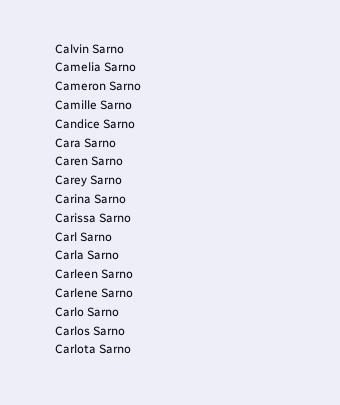Calvin Sarno
Camelia Sarno
Cameron Sarno
Camille Sarno
Candice Sarno
Cara Sarno
Caren Sarno
Carey Sarno
Carina Sarno
Carissa Sarno
Carl Sarno
Carla Sarno
Carleen Sarno
Carlene Sarno
Carlo Sarno
Carlos Sarno
Carlota Sarno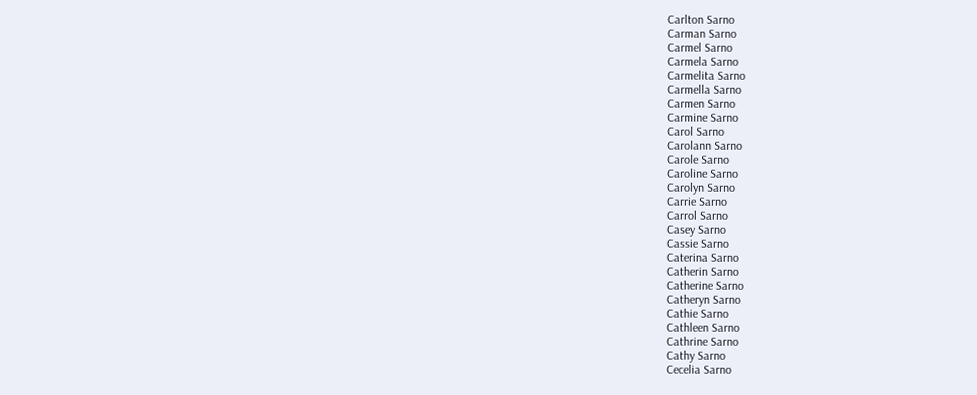Carlton Sarno
Carman Sarno
Carmel Sarno
Carmela Sarno
Carmelita Sarno
Carmella Sarno
Carmen Sarno
Carmine Sarno
Carol Sarno
Carolann Sarno
Carole Sarno
Caroline Sarno
Carolyn Sarno
Carrie Sarno
Carrol Sarno
Casey Sarno
Cassie Sarno
Caterina Sarno
Catherin Sarno
Catherine Sarno
Catheryn Sarno
Cathie Sarno
Cathleen Sarno
Cathrine Sarno
Cathy Sarno
Cecelia Sarno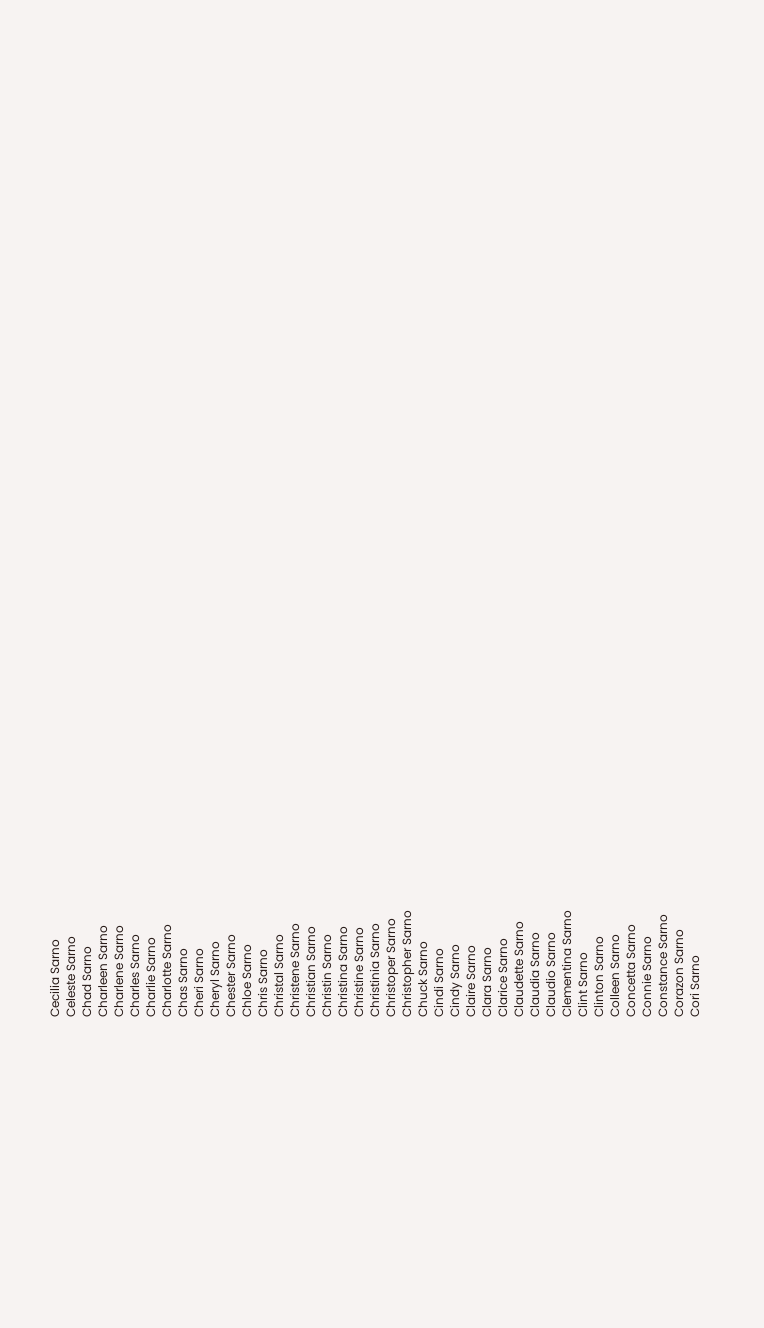Cecilia Sarno
Celeste Sarno
Chad Sarno
Charleen Sarno
Charlene Sarno
Charles Sarno
Charlie Sarno
Charlotte Sarno
Chas Sarno
Cheri Sarno
Cheryl Sarno
Chester Sarno
Chloe Sarno
Chris Sarno
Christal Sarno
Christene Sarno
Christian Sarno
Christin Sarno
Christina Sarno
Christine Sarno
Christinia Sarno
Christoper Sarno
Christopher Sarno
Chuck Sarno
Cindi Sarno
Cindy Sarno
Claire Sarno
Clara Sarno
Clarice Sarno
Claudette Sarno
Claudia Sarno
Claudio Sarno
Clementina Sarno
Clint Sarno
Clinton Sarno
Colleen Sarno
Concetta Sarno
Connie Sarno
Constance Sarno
Corazon Sarno
Cori Sarno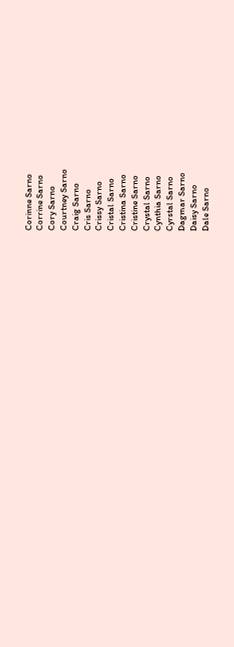Corinne Sarno
Corrine Sarno
Cory Sarno
Courtney Sarno
Craig Sarno
Cris Sarno
Crissy Sarno
Cristal Sarno
Cristina Sarno
Cristine Sarno
Crystal Sarno
Cynthia Sarno
Cyrstal Sarno
Dagmar Sarno
Daisy Sarno
Dale Sarno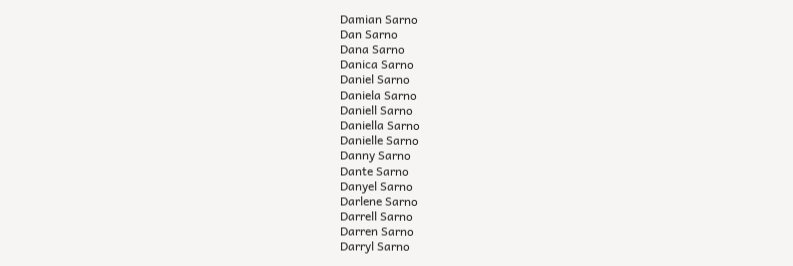Damian Sarno
Dan Sarno
Dana Sarno
Danica Sarno
Daniel Sarno
Daniela Sarno
Daniell Sarno
Daniella Sarno
Danielle Sarno
Danny Sarno
Dante Sarno
Danyel Sarno
Darlene Sarno
Darrell Sarno
Darren Sarno
Darryl Sarno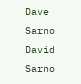Dave Sarno
David Sarno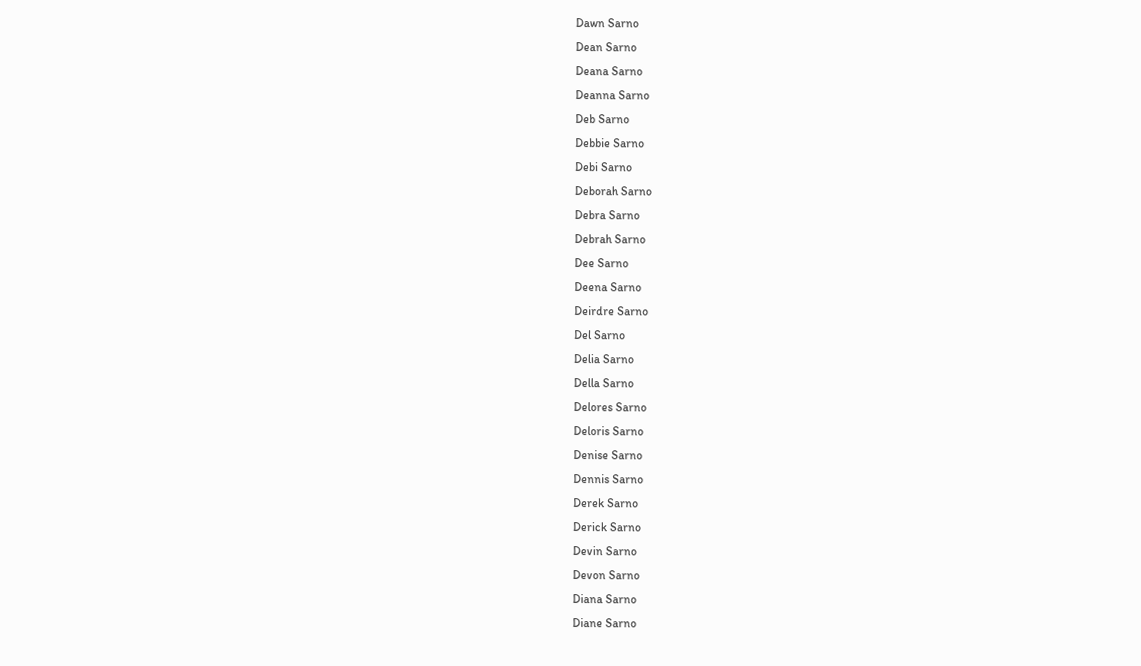Dawn Sarno
Dean Sarno
Deana Sarno
Deanna Sarno
Deb Sarno
Debbie Sarno
Debi Sarno
Deborah Sarno
Debra Sarno
Debrah Sarno
Dee Sarno
Deena Sarno
Deirdre Sarno
Del Sarno
Delia Sarno
Della Sarno
Delores Sarno
Deloris Sarno
Denise Sarno
Dennis Sarno
Derek Sarno
Derick Sarno
Devin Sarno
Devon Sarno
Diana Sarno
Diane Sarno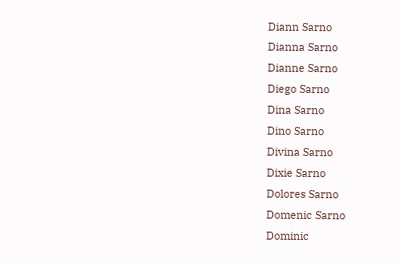Diann Sarno
Dianna Sarno
Dianne Sarno
Diego Sarno
Dina Sarno
Dino Sarno
Divina Sarno
Dixie Sarno
Dolores Sarno
Domenic Sarno
Dominic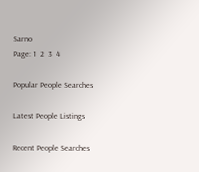Sarno
Page: 1  2  3  4

Popular People Searches

Latest People Listings

Recent People Searches